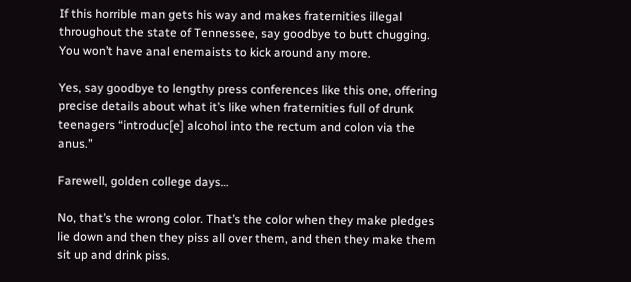If this horrible man gets his way and makes fraternities illegal throughout the state of Tennessee, say goodbye to butt chugging. You won’t have anal enemaists to kick around any more.

Yes, say goodbye to lengthy press conferences like this one, offering precise details about what it’s like when fraternities full of drunk teenagers “introduc[e] alcohol into the rectum and colon via the anus.”

Farewell, golden college days…

No, that’s the wrong color. That’s the color when they make pledges lie down and then they piss all over them, and then they make them sit up and drink piss.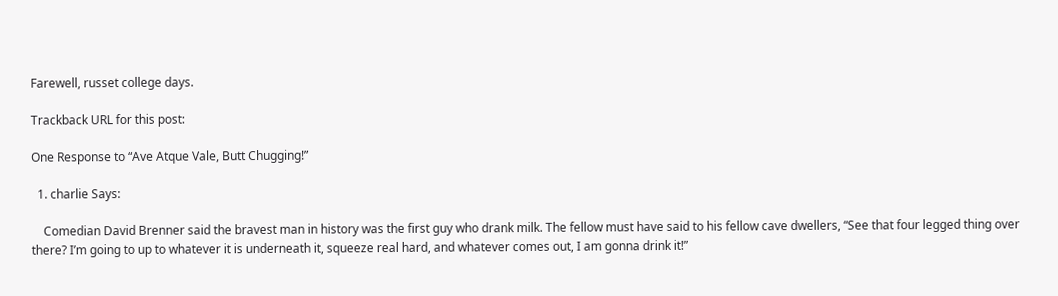Farewell, russet college days.

Trackback URL for this post:

One Response to “Ave Atque Vale, Butt Chugging!”

  1. charlie Says:

    Comedian David Brenner said the bravest man in history was the first guy who drank milk. The fellow must have said to his fellow cave dwellers, “See that four legged thing over there? I’m going to up to whatever it is underneath it, squeeze real hard, and whatever comes out, I am gonna drink it!”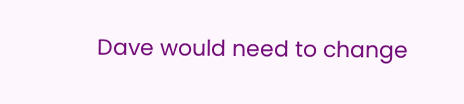Dave would need to change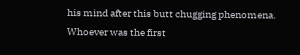his mind after this butt chugging phenomena. Whoever was the first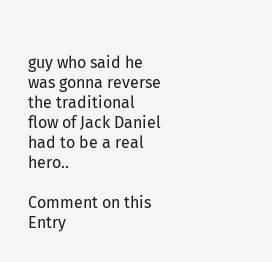guy who said he was gonna reverse the traditional flow of Jack Daniel had to be a real hero..

Comment on this Entry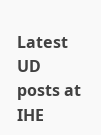Latest UD posts at IHE